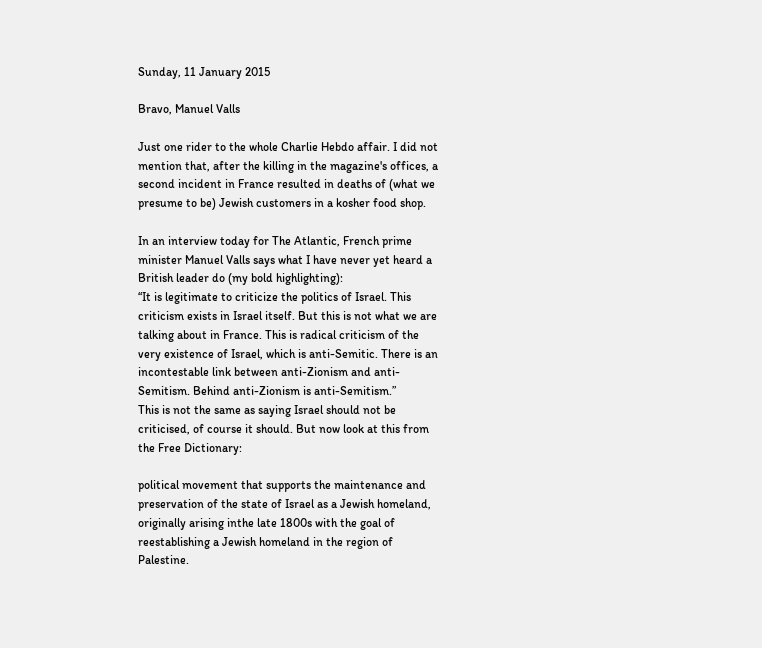Sunday, 11 January 2015

Bravo, Manuel Valls

Just one rider to the whole Charlie Hebdo affair. I did not mention that, after the killing in the magazine's offices, a second incident in France resulted in deaths of (what we presume to be) Jewish customers in a kosher food shop.

In an interview today for The Atlantic, French prime minister Manuel Valls says what I have never yet heard a British leader do (my bold highlighting):
“It is legitimate to criticize the politics of Israel. This criticism exists in Israel itself. But this is not what we are talking about in France. This is radical criticism of the very existence of Israel, which is anti-Semitic. There is an incontestable link between anti-Zionism and anti-Semitism. Behind anti-Zionism is anti-Semitism.”
This is not the same as saying Israel should not be criticised, of course it should. But now look at this from the Free Dictionary:

political movement that supports the maintenance and preservation of the state of Israel as a Jewish homeland, originally arising inthe late 1800s with the goal of reestablishing a Jewish homeland in the region of Palestine.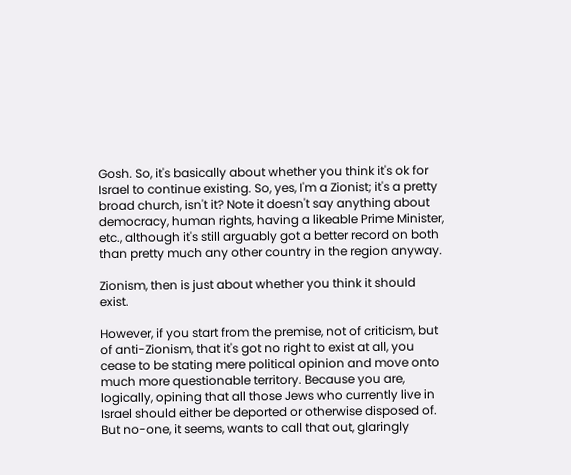Gosh. So, it's basically about whether you think it's ok for Israel to continue existing. So, yes, I'm a Zionist; it's a pretty broad church, isn't it? Note it doesn't say anything about democracy, human rights, having a likeable Prime Minister, etc., although it's still arguably got a better record on both than pretty much any other country in the region anyway.

Zionism, then is just about whether you think it should exist.

However, if you start from the premise, not of criticism, but of anti-Zionism, that it's got no right to exist at all, you cease to be stating mere political opinion and move onto much more questionable territory. Because you are, logically, opining that all those Jews who currently live in Israel should either be deported or otherwise disposed of. But no-one, it seems, wants to call that out, glaringly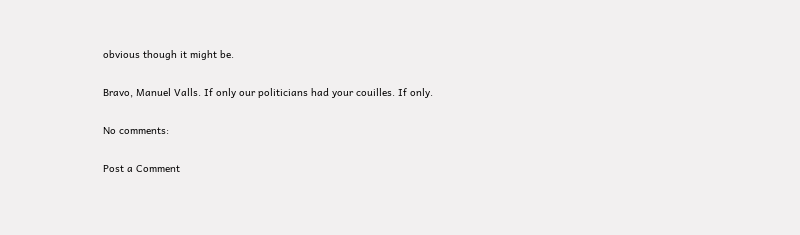obvious though it might be.

Bravo, Manuel Valls. If only our politicians had your couilles. If only.

No comments:

Post a Comment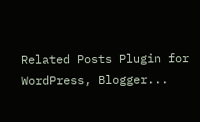Related Posts Plugin for WordPress, Blogger...